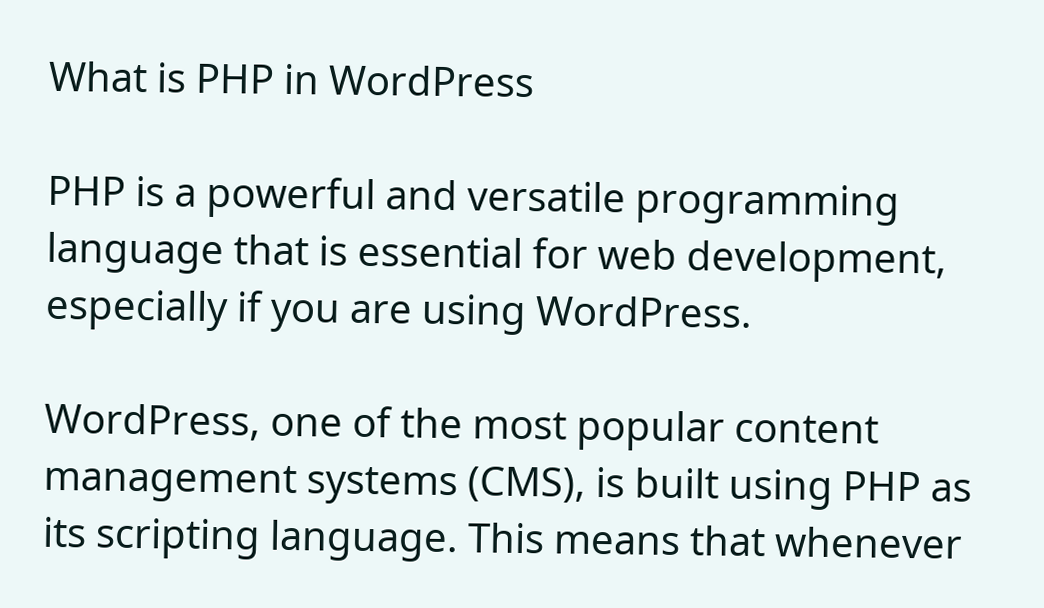What is PHP in WordPress

PHP is a powerful and versatile programming language that is essential for web development, especially if you are using WordPress.

WordPress, one of the most popular content management systems (CMS), is built using PHP as its scripting language. This means that whenever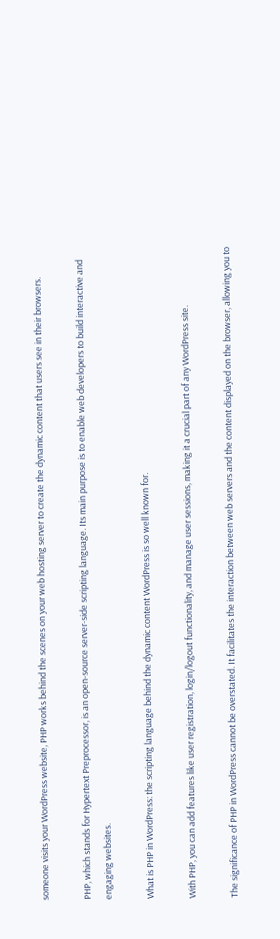someone visits your WordPress website, PHP works behind the scenes on your web hosting server to create the dynamic content that users see in their browsers.

PHP, which stands for Hypertext Preprocessor, is an open-source server-side scripting language. Its main purpose is to enable web developers to build interactive and engaging websites.

What is PHP in WordPress: the scripting language behind the dynamic content WordPress is so well known for.

With PHP, you can add features like user registration, login/logout functionality, and manage user sessions, making it a crucial part of any WordPress site.

The significance of PHP in WordPress cannot be overstated. It facilitates the interaction between web servers and the content displayed on the browser, allowing you to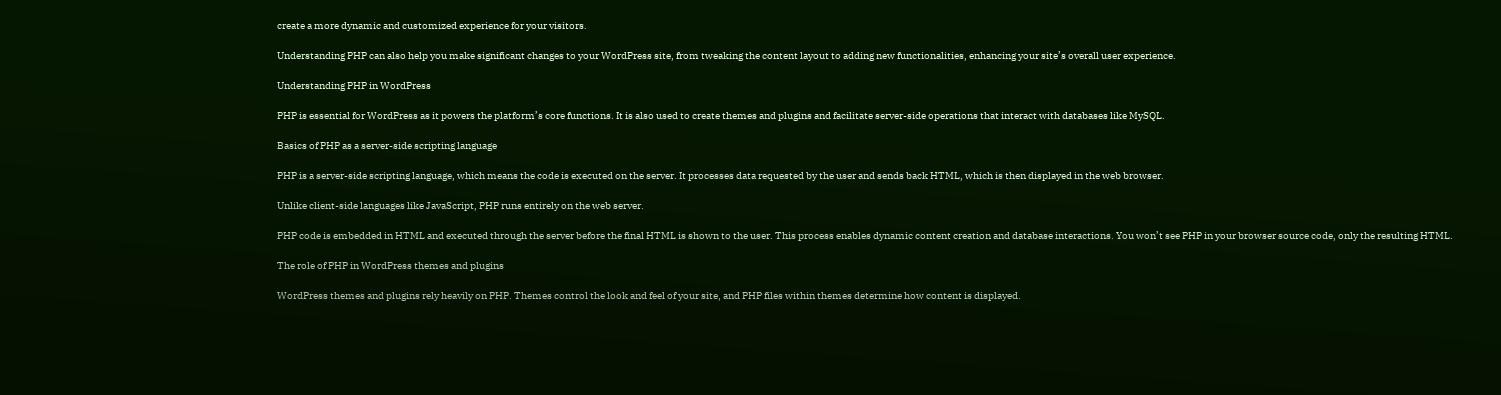create a more dynamic and customized experience for your visitors.

Understanding PHP can also help you make significant changes to your WordPress site, from tweaking the content layout to adding new functionalities, enhancing your site’s overall user experience.

Understanding PHP in WordPress

PHP is essential for WordPress as it powers the platform’s core functions. It is also used to create themes and plugins and facilitate server-side operations that interact with databases like MySQL.

Basics of PHP as a server-side scripting language

PHP is a server-side scripting language, which means the code is executed on the server. It processes data requested by the user and sends back HTML, which is then displayed in the web browser.

Unlike client-side languages like JavaScript, PHP runs entirely on the web server.

PHP code is embedded in HTML and executed through the server before the final HTML is shown to the user. This process enables dynamic content creation and database interactions. You won’t see PHP in your browser source code, only the resulting HTML.

The role of PHP in WordPress themes and plugins

WordPress themes and plugins rely heavily on PHP. Themes control the look and feel of your site, and PHP files within themes determine how content is displayed.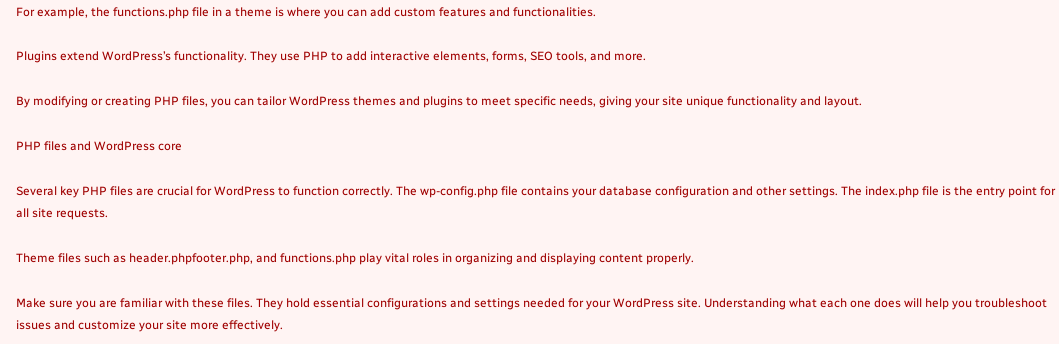For example, the functions.php file in a theme is where you can add custom features and functionalities.

Plugins extend WordPress’s functionality. They use PHP to add interactive elements, forms, SEO tools, and more.

By modifying or creating PHP files, you can tailor WordPress themes and plugins to meet specific needs, giving your site unique functionality and layout.

PHP files and WordPress core

Several key PHP files are crucial for WordPress to function correctly. The wp-config.php file contains your database configuration and other settings. The index.php file is the entry point for all site requests.

Theme files such as header.phpfooter.php, and functions.php play vital roles in organizing and displaying content properly.

Make sure you are familiar with these files. They hold essential configurations and settings needed for your WordPress site. Understanding what each one does will help you troubleshoot issues and customize your site more effectively.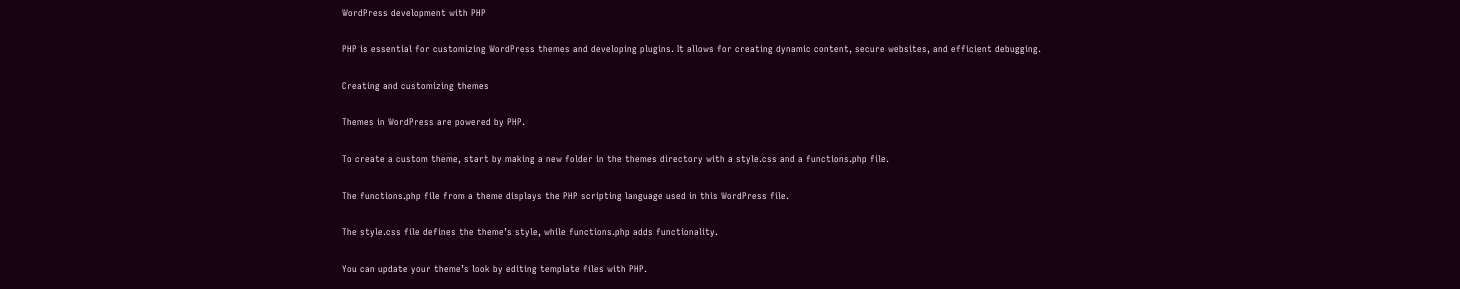WordPress development with PHP

PHP is essential for customizing WordPress themes and developing plugins. It allows for creating dynamic content, secure websites, and efficient debugging.

Creating and customizing themes

Themes in WordPress are powered by PHP.

To create a custom theme, start by making a new folder in the themes directory with a style.css and a functions.php file.

The functions.php file from a theme displays the PHP scripting language used in this WordPress file.

The style.css file defines the theme’s style, while functions.php adds functionality.

You can update your theme’s look by editing template files with PHP.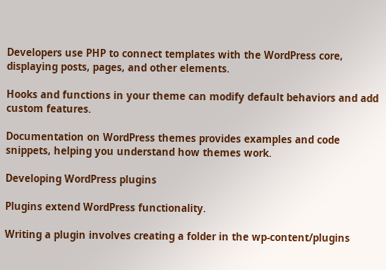Developers use PHP to connect templates with the WordPress core, displaying posts, pages, and other elements.

Hooks and functions in your theme can modify default behaviors and add custom features.

Documentation on WordPress themes provides examples and code snippets, helping you understand how themes work.

Developing WordPress plugins

Plugins extend WordPress functionality.

Writing a plugin involves creating a folder in the wp-content/plugins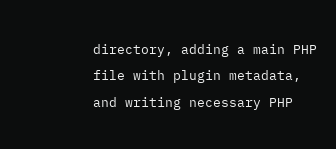directory, adding a main PHP file with plugin metadata, and writing necessary PHP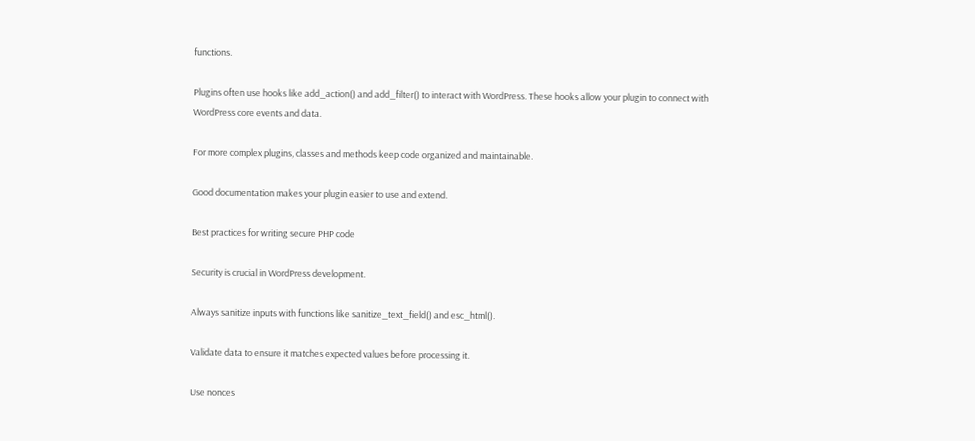functions.

Plugins often use hooks like add_action() and add_filter() to interact with WordPress. These hooks allow your plugin to connect with WordPress core events and data.

For more complex plugins, classes and methods keep code organized and maintainable.

Good documentation makes your plugin easier to use and extend.

Best practices for writing secure PHP code

Security is crucial in WordPress development.

Always sanitize inputs with functions like sanitize_text_field() and esc_html().

Validate data to ensure it matches expected values before processing it.

Use nonces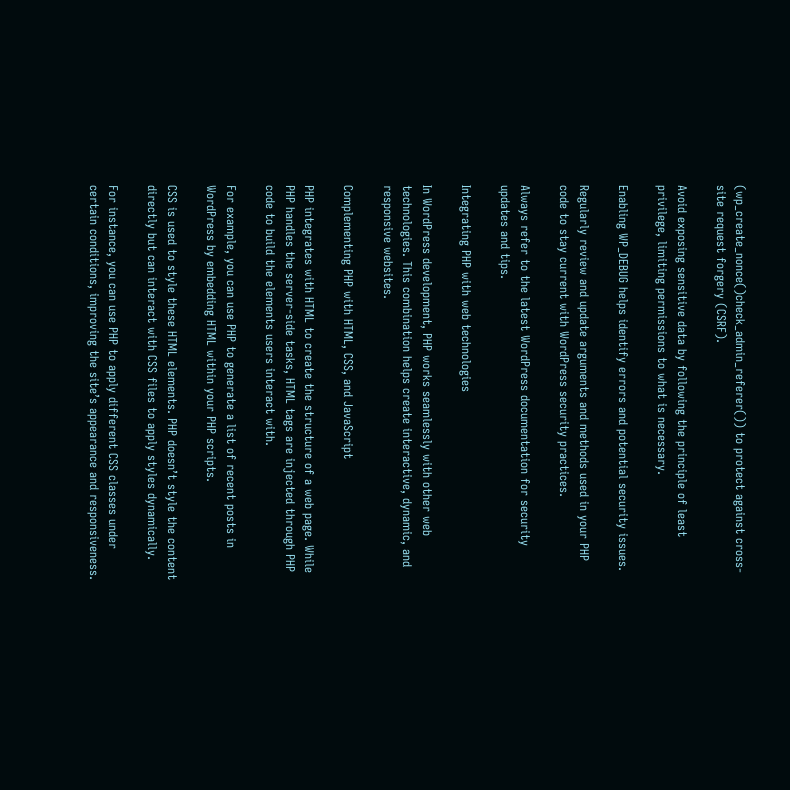(wp_create_nonce()check_admin_referer()) to protect against cross-site request forgery (CSRF).

Avoid exposing sensitive data by following the principle of least privilege, limiting permissions to what is necessary.

Enabling WP_DEBUG helps identify errors and potential security issues.

Regularly review and update arguments and methods used in your PHP code to stay current with WordPress security practices.

Always refer to the latest WordPress documentation for security updates and tips.

Integrating PHP with web technologies

In WordPress development, PHP works seamlessly with other web technologies. This combination helps create interactive, dynamic, and responsive websites.

Complementing PHP with HTML, CSS, and JavaScript

PHP integrates with HTML to create the structure of a web page. While PHP handles the server-side tasks, HTML tags are injected through PHP code to build the elements users interact with.

For example, you can use PHP to generate a list of recent posts in WordPress by embedding HTML within your PHP scripts.

CSS is used to style these HTML elements. PHP doesn’t style the content directly but can interact with CSS files to apply styles dynamically.

For instance, you can use PHP to apply different CSS classes under certain conditions, improving the site’s appearance and responsiveness.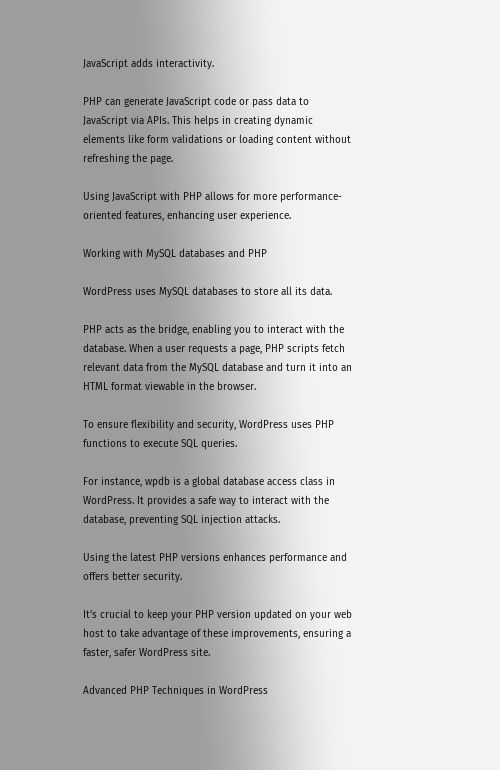JavaScript adds interactivity.

PHP can generate JavaScript code or pass data to JavaScript via APIs. This helps in creating dynamic elements like form validations or loading content without refreshing the page.

Using JavaScript with PHP allows for more performance-oriented features, enhancing user experience.

Working with MySQL databases and PHP

WordPress uses MySQL databases to store all its data.

PHP acts as the bridge, enabling you to interact with the database. When a user requests a page, PHP scripts fetch relevant data from the MySQL database and turn it into an HTML format viewable in the browser.

To ensure flexibility and security, WordPress uses PHP functions to execute SQL queries.

For instance, wpdb is a global database access class in WordPress. It provides a safe way to interact with the database, preventing SQL injection attacks.

Using the latest PHP versions enhances performance and offers better security.

It’s crucial to keep your PHP version updated on your web host to take advantage of these improvements, ensuring a faster, safer WordPress site.

Advanced PHP Techniques in WordPress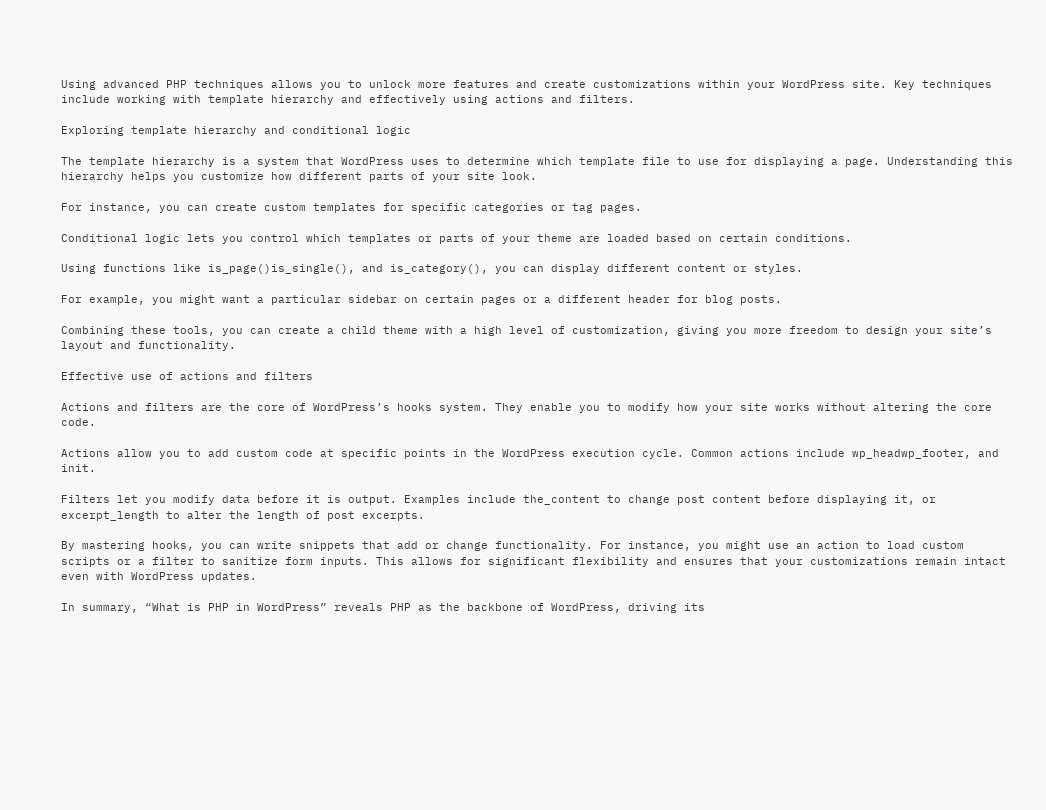Using advanced PHP techniques allows you to unlock more features and create customizations within your WordPress site. Key techniques include working with template hierarchy and effectively using actions and filters.

Exploring template hierarchy and conditional logic

The template hierarchy is a system that WordPress uses to determine which template file to use for displaying a page. Understanding this hierarchy helps you customize how different parts of your site look.

For instance, you can create custom templates for specific categories or tag pages.

Conditional logic lets you control which templates or parts of your theme are loaded based on certain conditions.

Using functions like is_page()is_single(), and is_category(), you can display different content or styles.

For example, you might want a particular sidebar on certain pages or a different header for blog posts.

Combining these tools, you can create a child theme with a high level of customization, giving you more freedom to design your site’s layout and functionality.

Effective use of actions and filters

Actions and filters are the core of WordPress’s hooks system. They enable you to modify how your site works without altering the core code.

Actions allow you to add custom code at specific points in the WordPress execution cycle. Common actions include wp_headwp_footer, and init.

Filters let you modify data before it is output. Examples include the_content to change post content before displaying it, or excerpt_length to alter the length of post excerpts.

By mastering hooks, you can write snippets that add or change functionality. For instance, you might use an action to load custom scripts or a filter to sanitize form inputs. This allows for significant flexibility and ensures that your customizations remain intact even with WordPress updates.

In summary, “What is PHP in WordPress” reveals PHP as the backbone of WordPress, driving its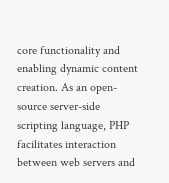core functionality and enabling dynamic content creation. As an open-source server-side scripting language, PHP facilitates interaction between web servers and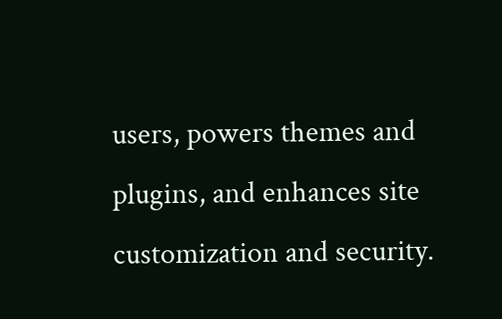users, powers themes and plugins, and enhances site customization and security.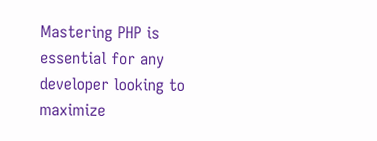Mastering PHP is essential for any developer looking to maximize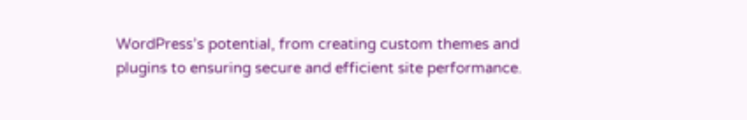WordPress’s potential, from creating custom themes and plugins to ensuring secure and efficient site performance.